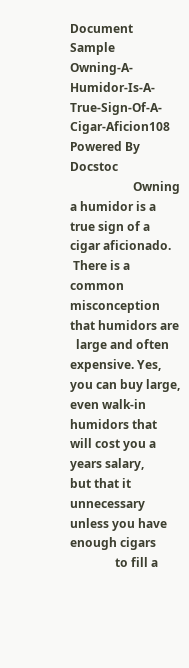Document Sample
Owning-A-Humidor-Is-A-True-Sign-Of-A-Cigar-Aficion108 Powered By Docstoc
                     Owning a humidor is a true sign of a cigar aficionado.
 There is a common misconception that humidors are
  large and often expensive. Yes, you can buy large,
even walk-in humidors that will cost you a years salary,
but that it unnecessary unless you have enough cigars
               to fill a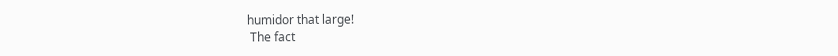humidor that large!
 The fact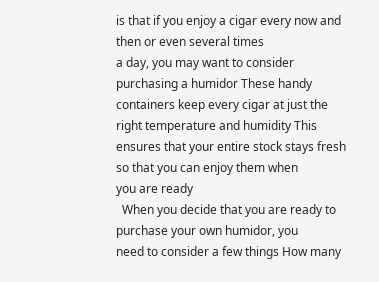is that if you enjoy a cigar every now and then or even several times
a day, you may want to consider purchasing a humidor These handy
containers keep every cigar at just the right temperature and humidity This
ensures that your entire stock stays fresh so that you can enjoy them when
you are ready
  When you decide that you are ready to purchase your own humidor, you
need to consider a few things How many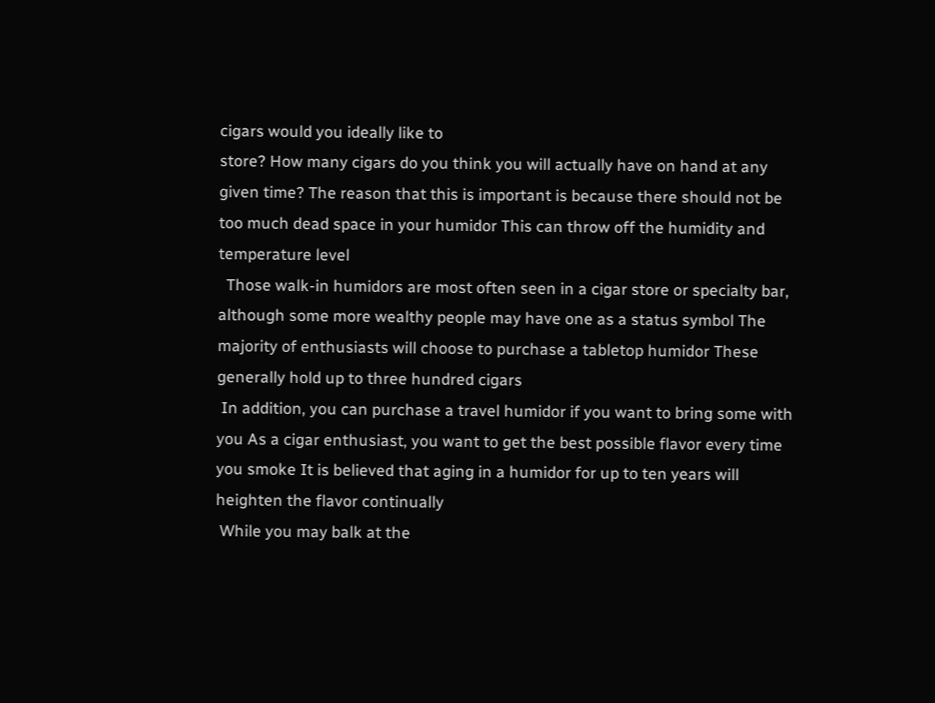cigars would you ideally like to
store? How many cigars do you think you will actually have on hand at any
given time? The reason that this is important is because there should not be
too much dead space in your humidor This can throw off the humidity and
temperature level
  Those walk-in humidors are most often seen in a cigar store or specialty bar,
although some more wealthy people may have one as a status symbol The
majority of enthusiasts will choose to purchase a tabletop humidor These
generally hold up to three hundred cigars
 In addition, you can purchase a travel humidor if you want to bring some with
you As a cigar enthusiast, you want to get the best possible flavor every time
you smoke It is believed that aging in a humidor for up to ten years will
heighten the flavor continually
 While you may balk at the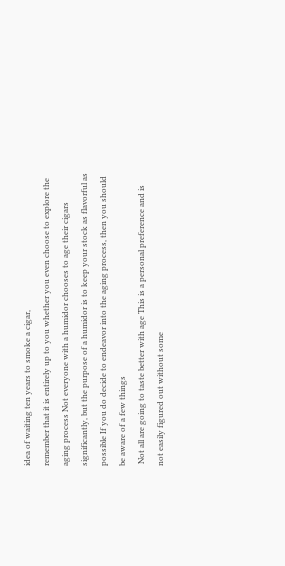idea of waiting ten years to smoke a cigar,
remember that it is entirely up to you whether you even choose to explore the
aging process Not everyone with a humidor chooses to age their cigars
significantly, but the purpose of a humidor is to keep your stock as flavorful as
possible If you do decide to endeavor into the aging process, then you should
be aware of a few things
 Not all are going to taste better with age This is a personal preference and is
not easily figured out without some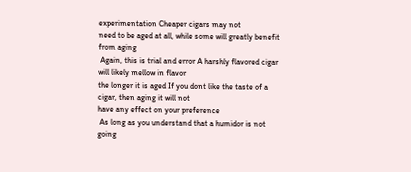experimentation Cheaper cigars may not
need to be aged at all, while some will greatly benefit
from aging
 Again, this is trial and error A harshly flavored cigar will likely mellow in flavor
the longer it is aged If you dont like the taste of a cigar, then aging it will not
have any effect on your preference
 As long as you understand that a humidor is not going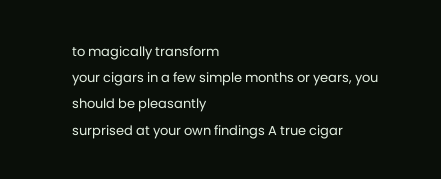to magically transform
your cigars in a few simple months or years, you should be pleasantly
surprised at your own findings A true cigar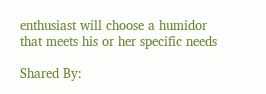enthusiast will choose a humidor
that meets his or her specific needs

Shared By: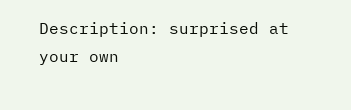Description: surprised at your own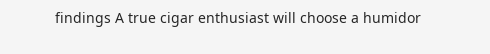findings A true cigar enthusiast will choose a humidor